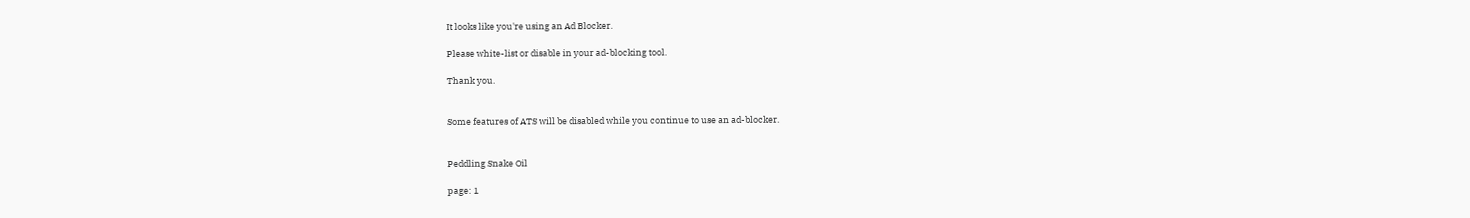It looks like you're using an Ad Blocker.

Please white-list or disable in your ad-blocking tool.

Thank you.


Some features of ATS will be disabled while you continue to use an ad-blocker.


Peddling Snake Oil

page: 1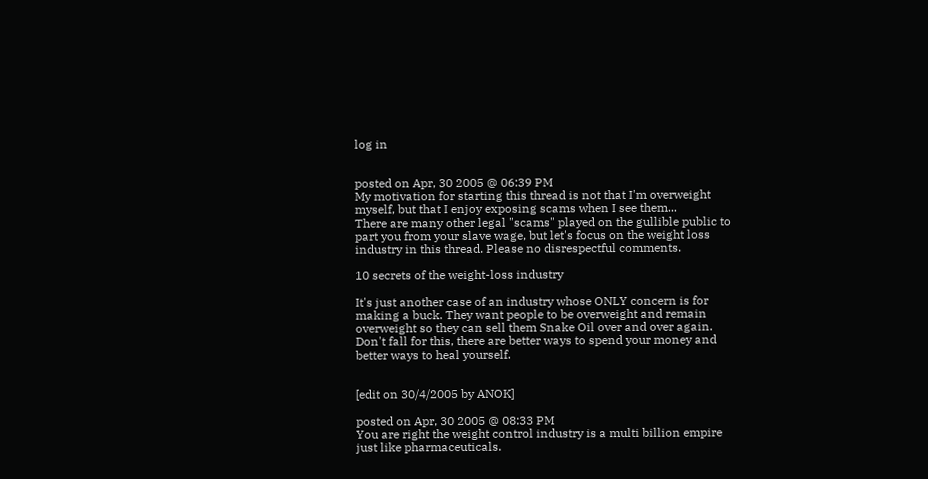log in


posted on Apr, 30 2005 @ 06:39 PM
My motivation for starting this thread is not that I'm overweight myself, but that I enjoy exposing scams when I see them...
There are many other legal "scams" played on the gullible public to part you from your slave wage, but let's focus on the weight loss industry in this thread. Please no disrespectful comments.

10 secrets of the weight-loss industry

It's just another case of an industry whose ONLY concern is for making a buck. They want people to be overweight and remain overweight so they can sell them Snake Oil over and over again.
Don't fall for this, there are better ways to spend your money and better ways to heal yourself.


[edit on 30/4/2005 by ANOK]

posted on Apr, 30 2005 @ 08:33 PM
You are right the weight control industry is a multi billion empire just like pharmaceuticals.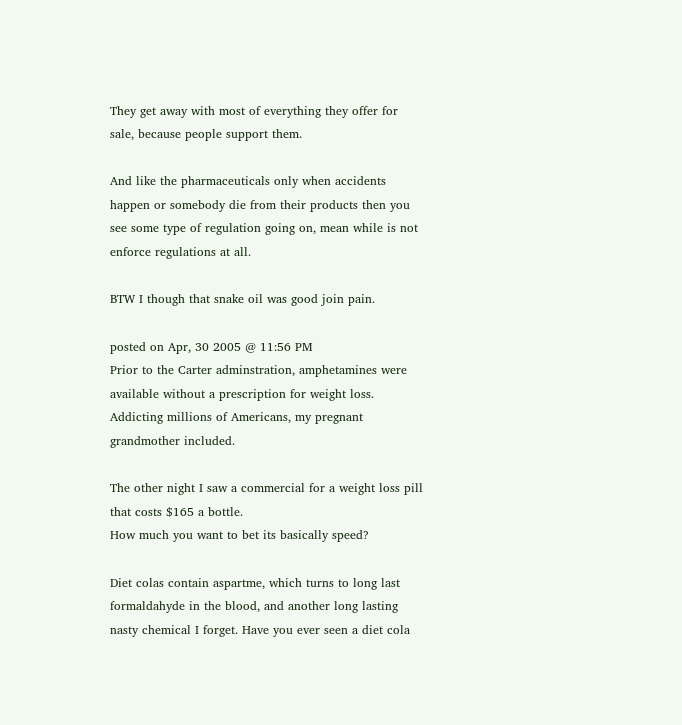They get away with most of everything they offer for sale, because people support them.

And like the pharmaceuticals only when accidents happen or somebody die from their products then you see some type of regulation going on, mean while is not enforce regulations at all.

BTW I though that snake oil was good join pain.

posted on Apr, 30 2005 @ 11:56 PM
Prior to the Carter adminstration, amphetamines were available without a prescription for weight loss. Addicting millions of Americans, my pregnant grandmother included.

The other night I saw a commercial for a weight loss pill that costs $165 a bottle.
How much you want to bet its basically speed?

Diet colas contain aspartme, which turns to long last formaldahyde in the blood, and another long lasting nasty chemical I forget. Have you ever seen a diet cola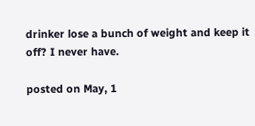drinker lose a bunch of weight and keep it off? I never have.

posted on May, 1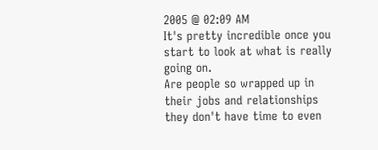2005 @ 02:09 AM
It's pretty incredible once you start to look at what is really going on.
Are people so wrapped up in their jobs and relationships they don't have time to even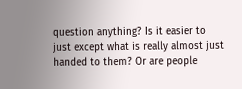question anything? Is it easier to just except what is really almost just handed to them? Or are people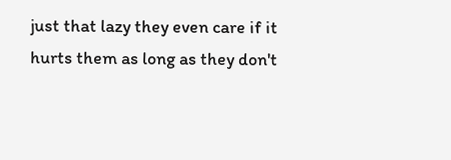just that lazy they even care if it hurts them as long as they don't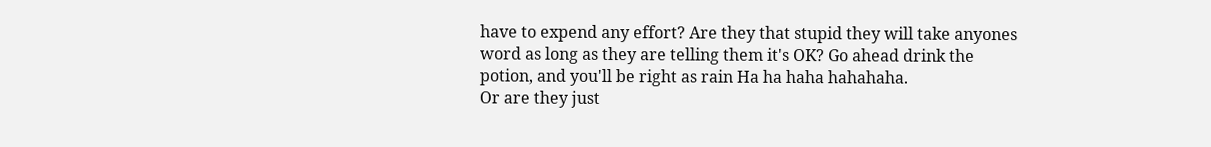have to expend any effort? Are they that stupid they will take anyones word as long as they are telling them it's OK? Go ahead drink the potion, and you'll be right as rain Ha ha haha hahahaha.
Or are they just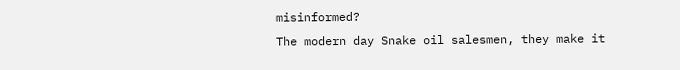misinformed?
The modern day Snake oil salesmen, they make it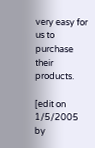very easy for us to purchase their products.

[edit on 1/5/2005 by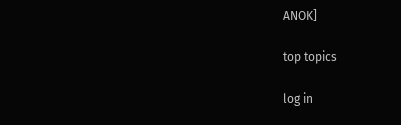ANOK]

top topics

log in